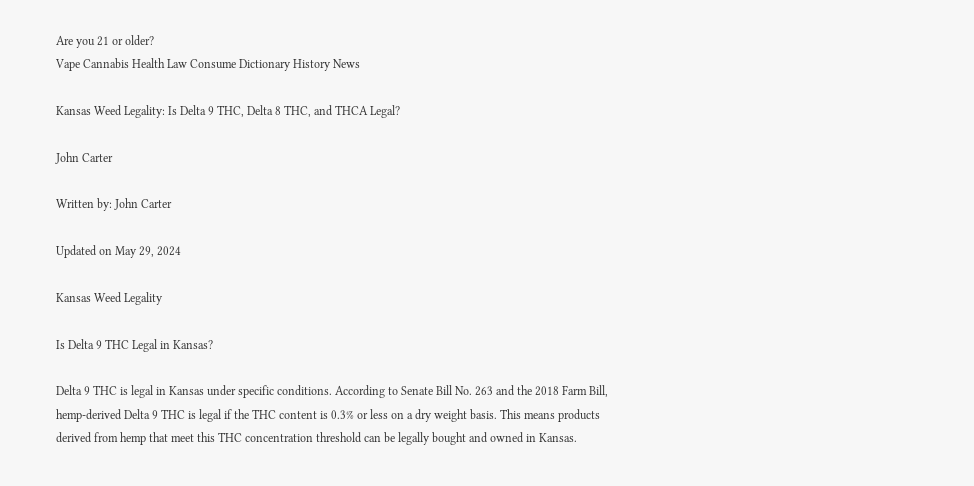Are you 21 or older?
Vape Cannabis Health Law Consume Dictionary History News

Kansas Weed Legality: Is Delta 9 THC, Delta 8 THC, and THCA Legal?

John Carter

Written by: John Carter

Updated on May 29, 2024

Kansas Weed Legality

Is Delta 9 THC Legal in Kansas?

Delta 9 THC is legal in Kansas under specific conditions. According to Senate Bill No. 263 and the 2018 Farm Bill, hemp-derived Delta 9 THC is legal if the THC content is 0.3% or less on a dry weight basis. This means products derived from hemp that meet this THC concentration threshold can be legally bought and owned in Kansas.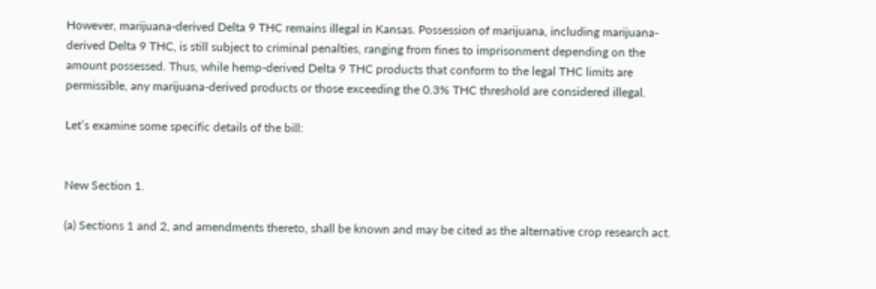However, marijuana-derived Delta 9 THC remains illegal in Kansas. Possession of marijuana, including marijuana-derived Delta 9 THC, is still subject to criminal penalties, ranging from fines to imprisonment depending on the amount possessed. Thus, while hemp-derived Delta 9 THC products that conform to the legal THC limits are permissible, any marijuana-derived products or those exceeding the 0.3% THC threshold are considered illegal.

Let’s examine some specific details of the bill:


New Section 1.

(a) Sections 1 and 2, and amendments thereto, shall be known and may be cited as the alternative crop research act.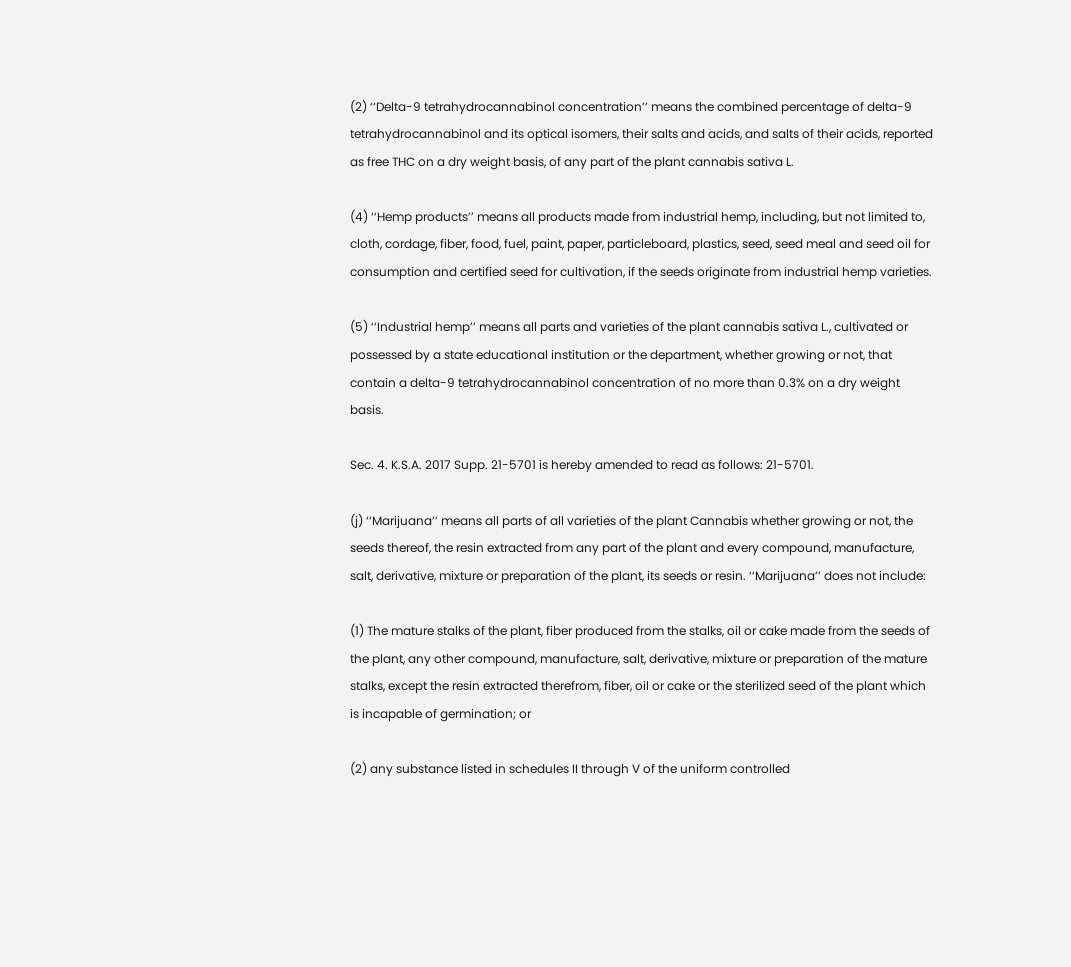(2) ‘‘Delta-9 tetrahydrocannabinol concentration’’ means the combined percentage of delta-9 tetrahydrocannabinol and its optical isomers, their salts and acids, and salts of their acids, reported as free THC on a dry weight basis, of any part of the plant cannabis sativa L.

(4) ‘‘Hemp products’’ means all products made from industrial hemp, including, but not limited to, cloth, cordage, fiber, food, fuel, paint, paper, particleboard, plastics, seed, seed meal and seed oil for consumption and certified seed for cultivation, if the seeds originate from industrial hemp varieties.

(5) ‘‘Industrial hemp’’ means all parts and varieties of the plant cannabis sativa L., cultivated or possessed by a state educational institution or the department, whether growing or not, that contain a delta-9 tetrahydrocannabinol concentration of no more than 0.3% on a dry weight basis.

Sec. 4. K.S.A. 2017 Supp. 21-5701 is hereby amended to read as follows: 21-5701.

(j) ‘‘Marijuana’’ means all parts of all varieties of the plant Cannabis whether growing or not, the seeds thereof, the resin extracted from any part of the plant and every compound, manufacture, salt, derivative, mixture or preparation of the plant, its seeds or resin. ‘‘Marijuana’’ does not include:

(1) The mature stalks of the plant, fiber produced from the stalks, oil or cake made from the seeds of the plant, any other compound, manufacture, salt, derivative, mixture or preparation of the mature stalks, except the resin extracted therefrom, fiber, oil or cake or the sterilized seed of the plant which is incapable of germination; or

(2) any substance listed in schedules II through V of the uniform controlled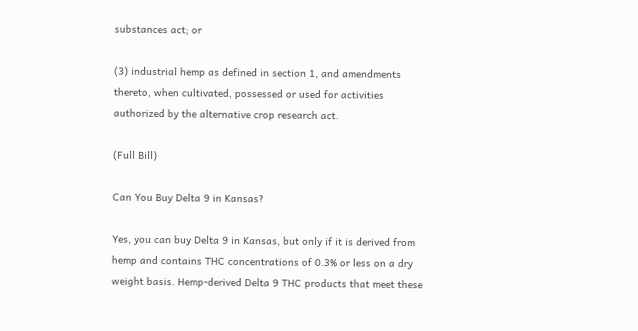substances act; or

(3) industrial hemp as defined in section 1, and amendments thereto, when cultivated, possessed or used for activities authorized by the alternative crop research act.

(Full Bill)

Can You Buy Delta 9 in Kansas?

Yes, you can buy Delta 9 in Kansas, but only if it is derived from hemp and contains THC concentrations of 0.3% or less on a dry weight basis. Hemp-derived Delta 9 THC products that meet these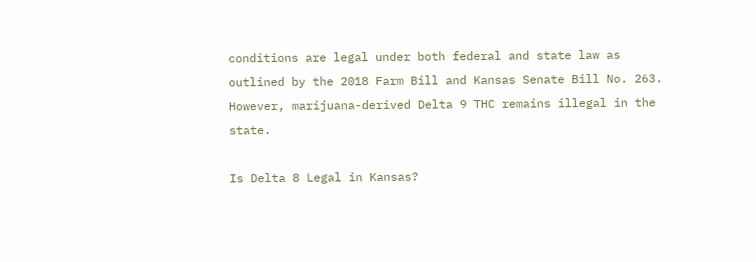conditions are legal under both federal and state law as outlined by the 2018 Farm Bill and Kansas Senate Bill No. 263. However, marijuana-derived Delta 9 THC remains illegal in the state.

Is Delta 8 Legal in Kansas?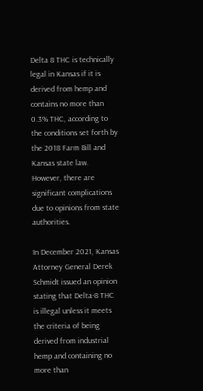Delta 8 THC is technically legal in Kansas if it is derived from hemp and contains no more than 0.3% THC, according to the conditions set forth by the 2018 Farm Bill and Kansas state law. However, there are significant complications due to opinions from state authorities.

In December 2021, Kansas Attorney General Derek Schmidt issued an opinion stating that Delta-8 THC is illegal unless it meets the criteria of being derived from industrial hemp and containing no more than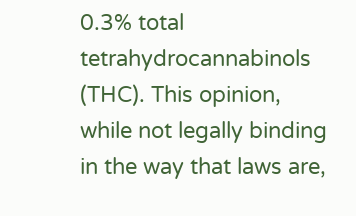0.3% total tetrahydrocannabinols (THC). This opinion, while not legally binding in the way that laws are,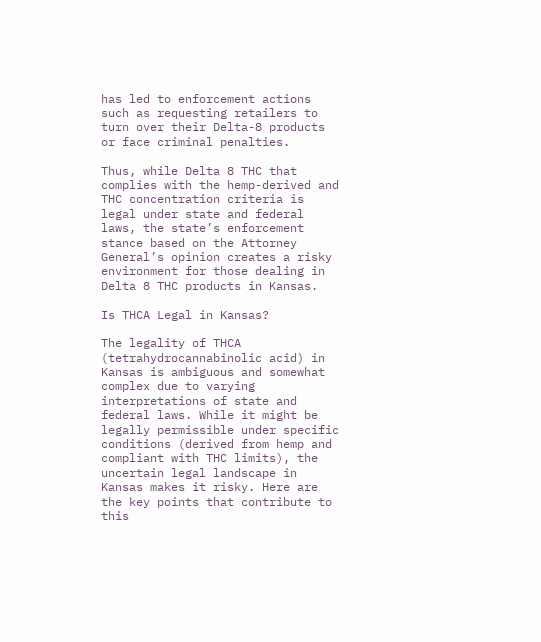has led to enforcement actions such as requesting retailers to turn over their Delta-8 products or face criminal penalties.

Thus, while Delta 8 THC that complies with the hemp-derived and THC concentration criteria is legal under state and federal laws, the state’s enforcement stance based on the Attorney General’s opinion creates a risky environment for those dealing in Delta 8 THC products in Kansas.

Is THCA Legal in Kansas?

The legality of THCA (tetrahydrocannabinolic acid) in Kansas is ambiguous and somewhat complex due to varying interpretations of state and federal laws. While it might be legally permissible under specific conditions (derived from hemp and compliant with THC limits), the uncertain legal landscape in Kansas makes it risky. Here are the key points that contribute to this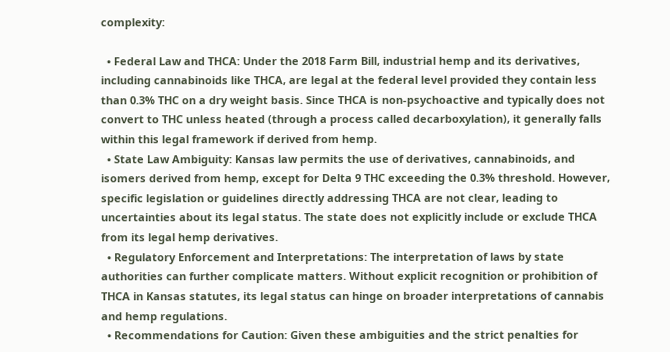complexity:

  • Federal Law and THCA: Under the 2018 Farm Bill, industrial hemp and its derivatives, including cannabinoids like THCA, are legal at the federal level provided they contain less than 0.3% THC on a dry weight basis. Since THCA is non-psychoactive and typically does not convert to THC unless heated (through a process called decarboxylation), it generally falls within this legal framework if derived from hemp.
  • State Law Ambiguity: Kansas law permits the use of derivatives, cannabinoids, and isomers derived from hemp, except for Delta 9 THC exceeding the 0.3% threshold. However, specific legislation or guidelines directly addressing THCA are not clear, leading to uncertainties about its legal status. The state does not explicitly include or exclude THCA from its legal hemp derivatives.
  • Regulatory Enforcement and Interpretations: The interpretation of laws by state authorities can further complicate matters. Without explicit recognition or prohibition of THCA in Kansas statutes, its legal status can hinge on broader interpretations of cannabis and hemp regulations.
  • Recommendations for Caution: Given these ambiguities and the strict penalties for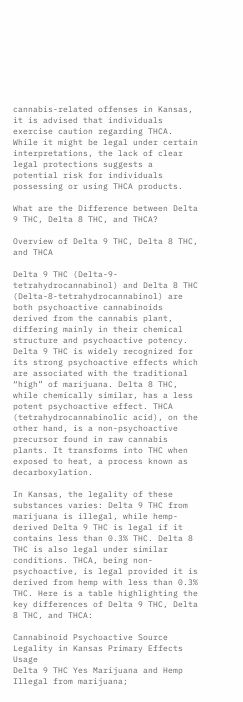cannabis-related offenses in Kansas, it is advised that individuals exercise caution regarding THCA. While it might be legal under certain interpretations, the lack of clear legal protections suggests a potential risk for individuals possessing or using THCA products.

What are the Difference between Delta 9 THC, Delta 8 THC, and THCA?

Overview of Delta 9 THC, Delta 8 THC, and THCA

Delta 9 THC (Delta-9-tetrahydrocannabinol) and Delta 8 THC (Delta-8-tetrahydrocannabinol) are both psychoactive cannabinoids derived from the cannabis plant, differing mainly in their chemical structure and psychoactive potency. Delta 9 THC is widely recognized for its strong psychoactive effects which are associated with the traditional “high” of marijuana. Delta 8 THC, while chemically similar, has a less potent psychoactive effect. THCA (tetrahydrocannabinolic acid), on the other hand, is a non-psychoactive precursor found in raw cannabis plants. It transforms into THC when exposed to heat, a process known as decarboxylation.

In Kansas, the legality of these substances varies: Delta 9 THC from marijuana is illegal, while hemp-derived Delta 9 THC is legal if it contains less than 0.3% THC. Delta 8 THC is also legal under similar conditions. THCA, being non-psychoactive, is legal provided it is derived from hemp with less than 0.3% THC. Here is a table highlighting the key differences of Delta 9 THC, Delta 8 THC, and THCA:

Cannabinoid Psychoactive Source Legality in Kansas Primary Effects Usage
Delta 9 THC Yes Marijuana and Hemp Illegal from marijuana;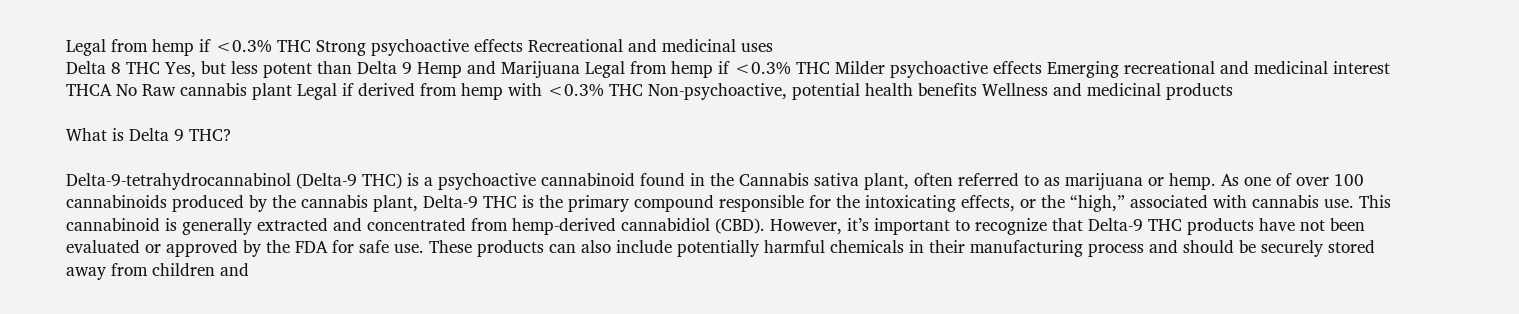Legal from hemp if <0.3% THC Strong psychoactive effects Recreational and medicinal uses
Delta 8 THC Yes, but less potent than Delta 9 Hemp and Marijuana Legal from hemp if <0.3% THC Milder psychoactive effects Emerging recreational and medicinal interest
THCA No Raw cannabis plant Legal if derived from hemp with <0.3% THC Non-psychoactive, potential health benefits Wellness and medicinal products

What is Delta 9 THC?

Delta-9-tetrahydrocannabinol (Delta-9 THC) is a psychoactive cannabinoid found in the Cannabis sativa plant, often referred to as marijuana or hemp. As one of over 100 cannabinoids produced by the cannabis plant, Delta-9 THC is the primary compound responsible for the intoxicating effects, or the “high,” associated with cannabis use. This cannabinoid is generally extracted and concentrated from hemp-derived cannabidiol (CBD). However, it’s important to recognize that Delta-9 THC products have not been evaluated or approved by the FDA for safe use. These products can also include potentially harmful chemicals in their manufacturing process and should be securely stored away from children and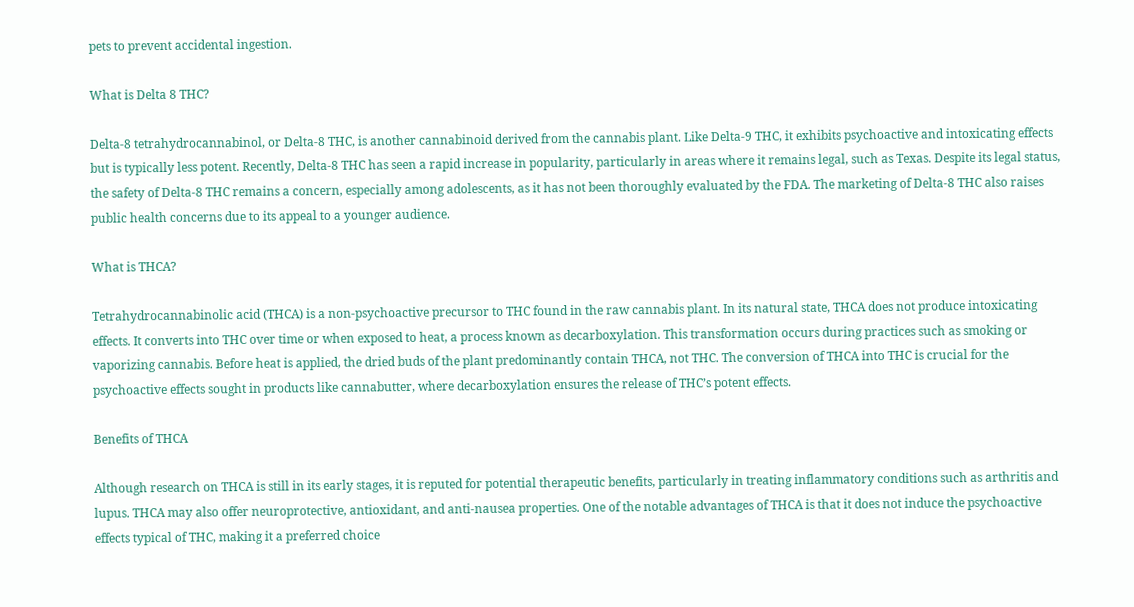pets to prevent accidental ingestion.

What is Delta 8 THC?

Delta-8 tetrahydrocannabinol, or Delta-8 THC, is another cannabinoid derived from the cannabis plant. Like Delta-9 THC, it exhibits psychoactive and intoxicating effects but is typically less potent. Recently, Delta-8 THC has seen a rapid increase in popularity, particularly in areas where it remains legal, such as Texas. Despite its legal status, the safety of Delta-8 THC remains a concern, especially among adolescents, as it has not been thoroughly evaluated by the FDA. The marketing of Delta-8 THC also raises public health concerns due to its appeal to a younger audience.

What is THCA?

Tetrahydrocannabinolic acid (THCA) is a non-psychoactive precursor to THC found in the raw cannabis plant. In its natural state, THCA does not produce intoxicating effects. It converts into THC over time or when exposed to heat, a process known as decarboxylation. This transformation occurs during practices such as smoking or vaporizing cannabis. Before heat is applied, the dried buds of the plant predominantly contain THCA, not THC. The conversion of THCA into THC is crucial for the psychoactive effects sought in products like cannabutter, where decarboxylation ensures the release of THC’s potent effects.

Benefits of THCA

Although research on THCA is still in its early stages, it is reputed for potential therapeutic benefits, particularly in treating inflammatory conditions such as arthritis and lupus. THCA may also offer neuroprotective, antioxidant, and anti-nausea properties. One of the notable advantages of THCA is that it does not induce the psychoactive effects typical of THC, making it a preferred choice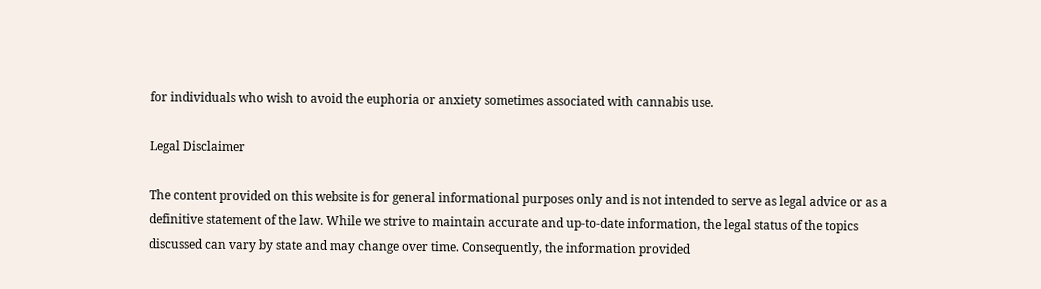for individuals who wish to avoid the euphoria or anxiety sometimes associated with cannabis use.

Legal Disclaimer

The content provided on this website is for general informational purposes only and is not intended to serve as legal advice or as a definitive statement of the law. While we strive to maintain accurate and up-to-date information, the legal status of the topics discussed can vary by state and may change over time. Consequently, the information provided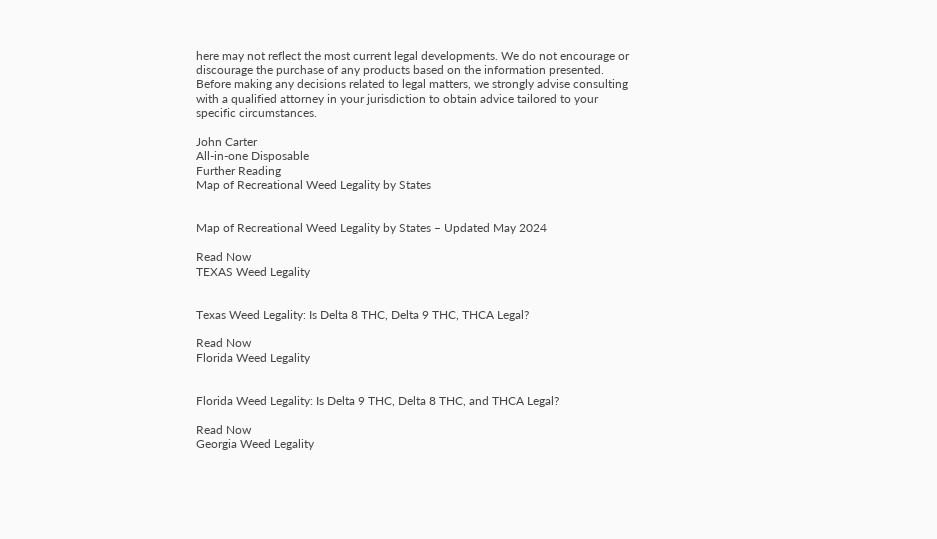here may not reflect the most current legal developments. We do not encourage or discourage the purchase of any products based on the information presented. Before making any decisions related to legal matters, we strongly advise consulting with a qualified attorney in your jurisdiction to obtain advice tailored to your specific circumstances.

John Carter
All-in-one Disposable
Further Reading
Map of Recreational Weed Legality by States


Map of Recreational Weed Legality by States – Updated May 2024

Read Now
TEXAS Weed Legality


Texas Weed Legality: Is Delta 8 THC, Delta 9 THC, THCA Legal?

Read Now
Florida Weed Legality


Florida Weed Legality: Is Delta 9 THC, Delta 8 THC, and THCA Legal?

Read Now
Georgia Weed Legality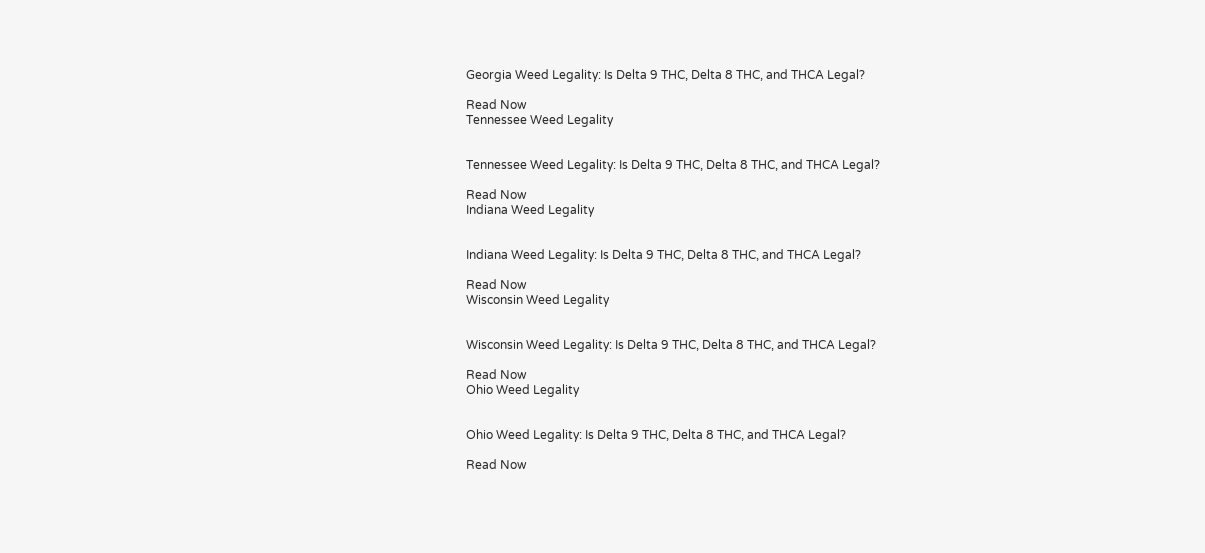Georgia Weed Legality: Is Delta 9 THC, Delta 8 THC, and THCA Legal?

Read Now
Tennessee Weed Legality


Tennessee Weed Legality: Is Delta 9 THC, Delta 8 THC, and THCA Legal?

Read Now
Indiana Weed Legality


Indiana Weed Legality: Is Delta 9 THC, Delta 8 THC, and THCA Legal?

Read Now
Wisconsin Weed Legality


Wisconsin Weed Legality: Is Delta 9 THC, Delta 8 THC, and THCA Legal?

Read Now
Ohio Weed Legality


Ohio Weed Legality: Is Delta 9 THC, Delta 8 THC, and THCA Legal?

Read Now